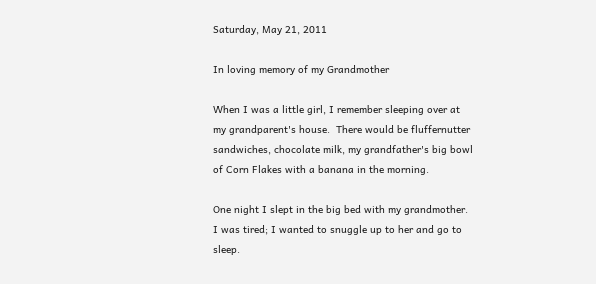Saturday, May 21, 2011

In loving memory of my Grandmother

When I was a little girl, I remember sleeping over at my grandparent's house.  There would be fluffernutter sandwiches, chocolate milk, my grandfather's big bowl of Corn Flakes with a banana in the morning.

One night I slept in the big bed with my grandmother.  I was tired; I wanted to snuggle up to her and go to sleep.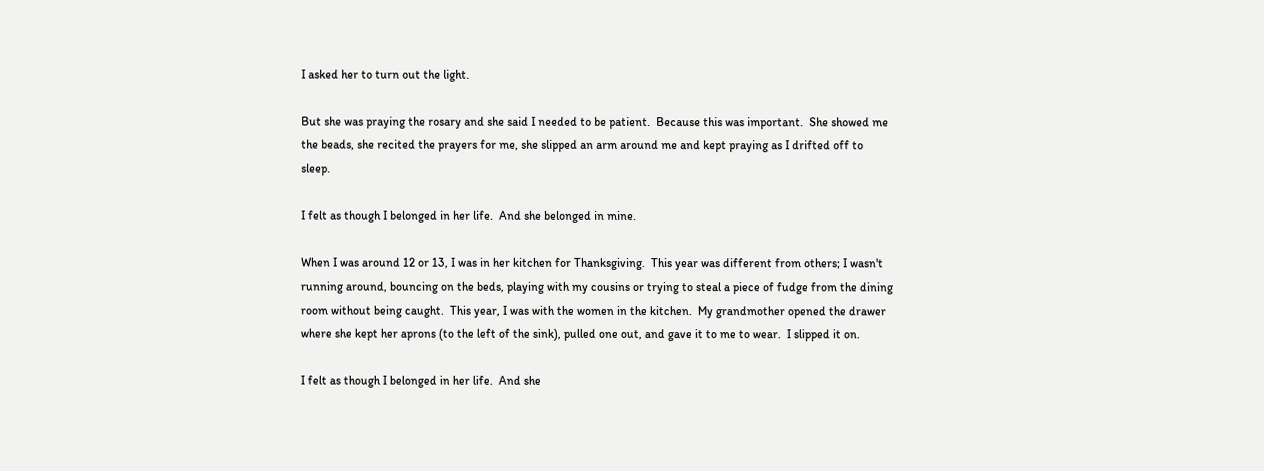I asked her to turn out the light.

But she was praying the rosary and she said I needed to be patient.  Because this was important.  She showed me the beads, she recited the prayers for me, she slipped an arm around me and kept praying as I drifted off to sleep.

I felt as though I belonged in her life.  And she belonged in mine.

When I was around 12 or 13, I was in her kitchen for Thanksgiving.  This year was different from others; I wasn't running around, bouncing on the beds, playing with my cousins or trying to steal a piece of fudge from the dining room without being caught.  This year, I was with the women in the kitchen.  My grandmother opened the drawer where she kept her aprons (to the left of the sink), pulled one out, and gave it to me to wear.  I slipped it on.

I felt as though I belonged in her life.  And she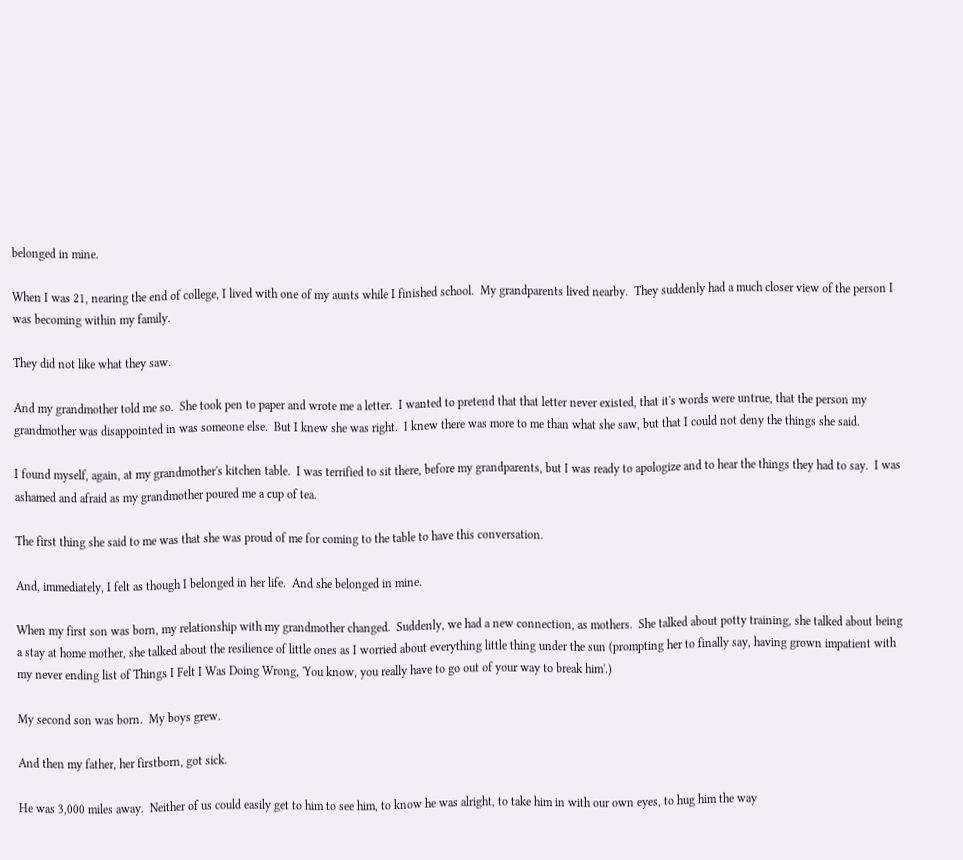belonged in mine.

When I was 21, nearing the end of college, I lived with one of my aunts while I finished school.  My grandparents lived nearby.  They suddenly had a much closer view of the person I was becoming within my family.

They did not like what they saw.

And my grandmother told me so.  She took pen to paper and wrote me a letter.  I wanted to pretend that that letter never existed, that it's words were untrue, that the person my grandmother was disappointed in was someone else.  But I knew she was right.  I knew there was more to me than what she saw, but that I could not deny the things she said.

I found myself, again, at my grandmother's kitchen table.  I was terrified to sit there, before my grandparents, but I was ready to apologize and to hear the things they had to say.  I was ashamed and afraid as my grandmother poured me a cup of tea.

The first thing she said to me was that she was proud of me for coming to the table to have this conversation.

And, immediately, I felt as though I belonged in her life.  And she belonged in mine.

When my first son was born, my relationship with my grandmother changed.  Suddenly, we had a new connection, as mothers.  She talked about potty training, she talked about being a stay at home mother, she talked about the resilience of little ones as I worried about everything little thing under the sun (prompting her to finally say, having grown impatient with my never ending list of Things I Felt I Was Doing Wrong, 'You know, you really have to go out of your way to break him'.)

My second son was born.  My boys grew.

And then my father, her firstborn, got sick.

He was 3,000 miles away.  Neither of us could easily get to him to see him, to know he was alright, to take him in with our own eyes, to hug him the way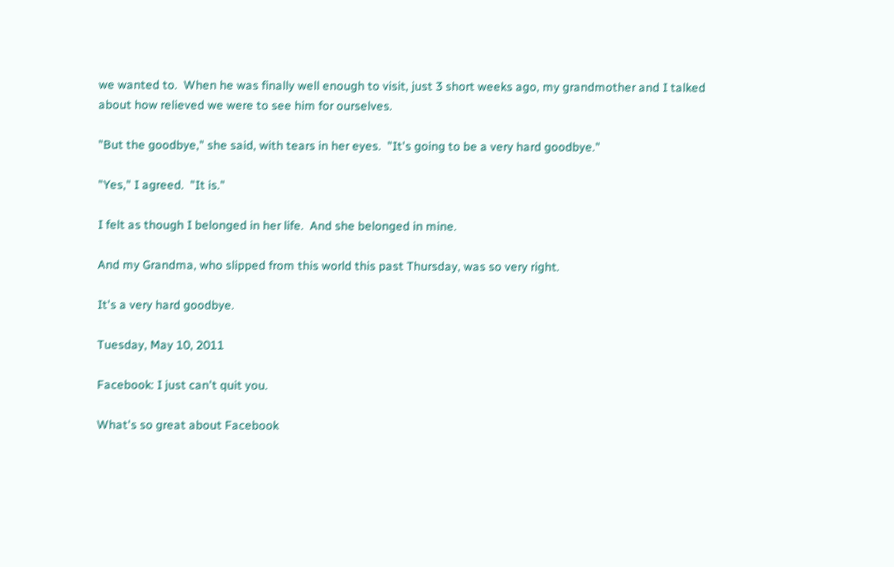we wanted to.  When he was finally well enough to visit, just 3 short weeks ago, my grandmother and I talked about how relieved we were to see him for ourselves.

"But the goodbye," she said, with tears in her eyes.  "It's going to be a very hard goodbye."

"Yes," I agreed.  "It is."

I felt as though I belonged in her life.  And she belonged in mine.

And my Grandma, who slipped from this world this past Thursday, was so very right.

It's a very hard goodbye.

Tuesday, May 10, 2011

Facebook: I just can't quit you.

What's so great about Facebook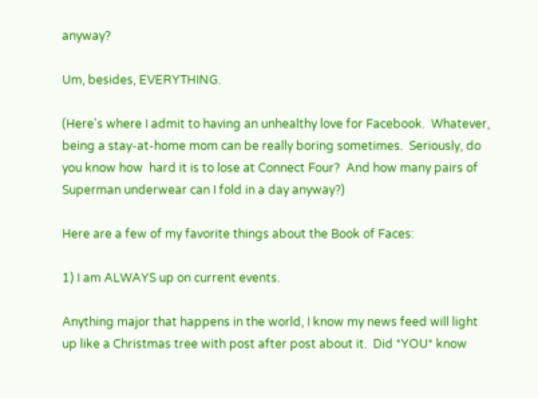anyway?

Um, besides, EVERYTHING.

(Here's where I admit to having an unhealthy love for Facebook.  Whatever, being a stay-at-home mom can be really boring sometimes.  Seriously, do you know how  hard it is to lose at Connect Four?  And how many pairs of Superman underwear can I fold in a day anyway?)

Here are a few of my favorite things about the Book of Faces:

1) I am ALWAYS up on current events.

Anything major that happens in the world, I know my news feed will light up like a Christmas tree with post after post about it.  Did *YOU* know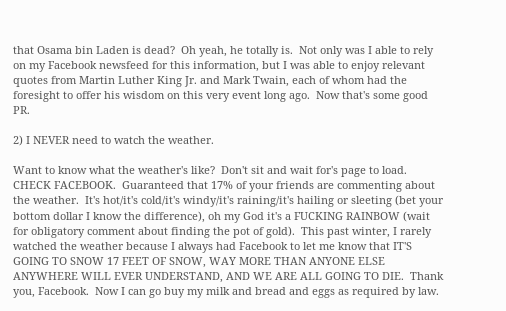that Osama bin Laden is dead?  Oh yeah, he totally is.  Not only was I able to rely on my Facebook newsfeed for this information, but I was able to enjoy relevant quotes from Martin Luther King Jr. and Mark Twain, each of whom had the foresight to offer his wisdom on this very event long ago.  Now that's some good PR.

2) I NEVER need to watch the weather.

Want to know what the weather's like?  Don't sit and wait for's page to load.  CHECK FACEBOOK.  Guaranteed that 17% of your friends are commenting about the weather.  It's hot/it's cold/it's windy/it's raining/it's hailing or sleeting (bet your bottom dollar I know the difference), oh my God it's a FUCKING RAINBOW (wait for obligatory comment about finding the pot of gold).  This past winter, I rarely watched the weather because I always had Facebook to let me know that IT'S GOING TO SNOW 17 FEET OF SNOW, WAY MORE THAN ANYONE ELSE ANYWHERE WILL EVER UNDERSTAND, AND WE ARE ALL GOING TO DIE.  Thank you, Facebook.  Now I can go buy my milk and bread and eggs as required by law.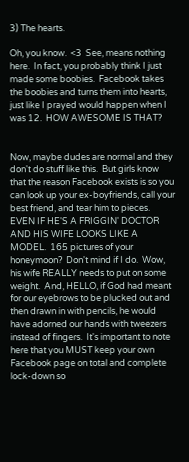3) The hearts.

Oh, you know.  <3  See, means nothing here.  In fact, you probably think I just made some boobies.  Facebook takes the boobies and turns them into hearts, just like I prayed would happen when I was 12.  HOW AWESOME IS THAT?


Now, maybe dudes are normal and they don't do stuff like this.  But girls know that the reason Facebook exists is so you can look up your ex-boyfriends, call your best friend, and tear him to pieces.  EVEN IF HE'S A FRIGGIN' DOCTOR AND HIS WIFE LOOKS LIKE A MODEL.  165 pictures of your honeymoon?  Don't mind if I do.  Wow, his wife REALLY needs to put on some weight.  And, HELLO, if God had meant for our eyebrows to be plucked out and then drawn in with pencils, he would have adorned our hands with tweezers instead of fingers.  It's important to note here that you MUST keep your own  Facebook page on total and complete lock-down so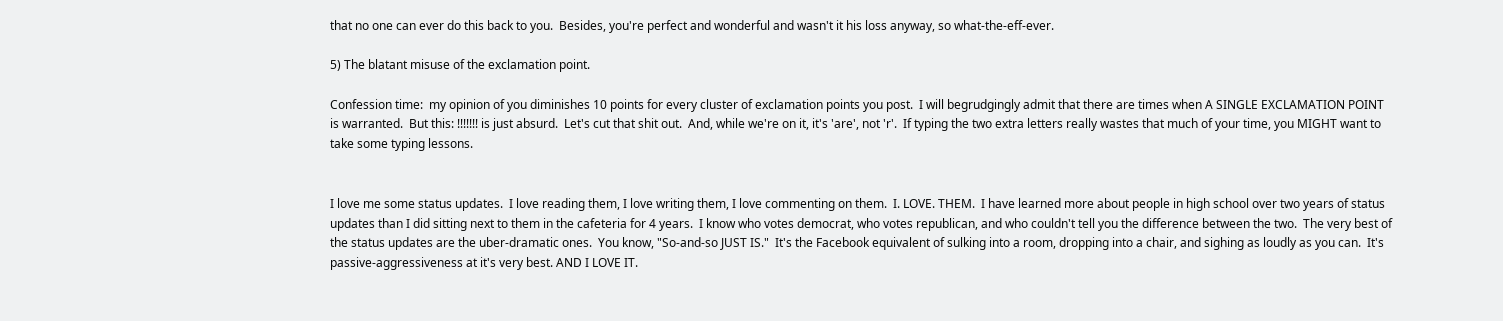that no one can ever do this back to you.  Besides, you're perfect and wonderful and wasn't it his loss anyway, so what-the-eff-ever.

5) The blatant misuse of the exclamation point.

Confession time:  my opinion of you diminishes 10 points for every cluster of exclamation points you post.  I will begrudgingly admit that there are times when A SINGLE EXCLAMATION POINT is warranted.  But this: !!!!!!! is just absurd.  Let's cut that shit out.  And, while we're on it, it's 'are', not 'r'.  If typing the two extra letters really wastes that much of your time, you MIGHT want to take some typing lessons.


I love me some status updates.  I love reading them, I love writing them, I love commenting on them.  I. LOVE. THEM.  I have learned more about people in high school over two years of status updates than I did sitting next to them in the cafeteria for 4 years.  I know who votes democrat, who votes republican, and who couldn't tell you the difference between the two.  The very best of the status updates are the uber-dramatic ones.  You know, "So-and-so JUST IS."  It's the Facebook equivalent of sulking into a room, dropping into a chair, and sighing as loudly as you can.  It's passive-aggressiveness at it's very best. AND I LOVE IT.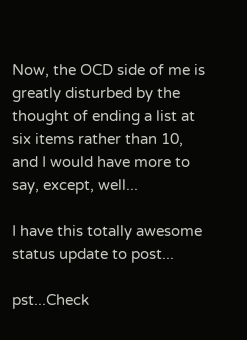Now, the OCD side of me is greatly disturbed by the thought of ending a list at six items rather than 10, and I would have more to say, except, well...

I have this totally awesome status update to post...

pst...Check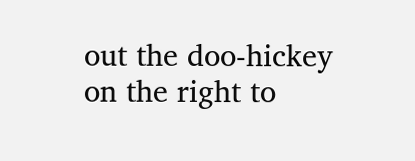out the doo-hickey on the right to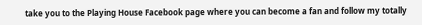take you to the Playing House Facebook page where you can become a fan and follow my totally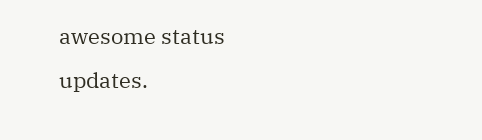awesome status updates.